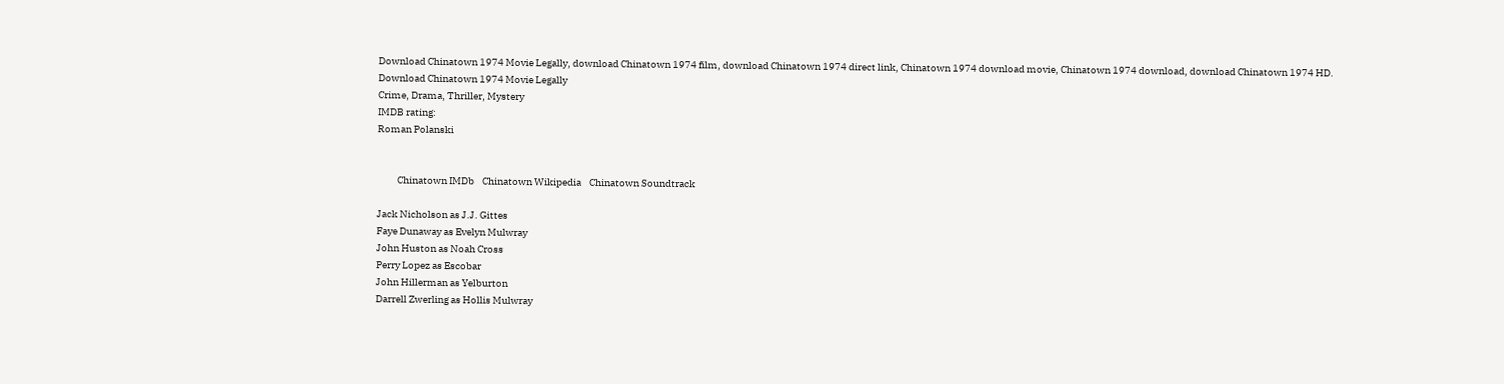Download Chinatown 1974 Movie Legally, download Chinatown 1974 film, download Chinatown 1974 direct link, Chinatown 1974 download movie, Chinatown 1974 download, download Chinatown 1974 HD.
Download Chinatown 1974 Movie Legally
Crime, Drama, Thriller, Mystery
IMDB rating:
Roman Polanski


          Chinatown IMDb    Chinatown Wikipedia    Chinatown Soundtrack

Jack Nicholson as J.J. Gittes
Faye Dunaway as Evelyn Mulwray
John Huston as Noah Cross
Perry Lopez as Escobar
John Hillerman as Yelburton
Darrell Zwerling as Hollis Mulwray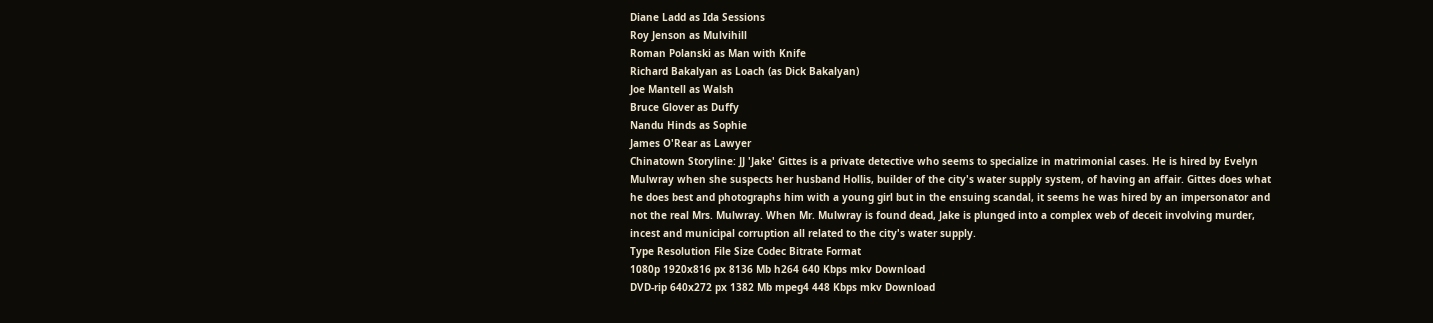Diane Ladd as Ida Sessions
Roy Jenson as Mulvihill
Roman Polanski as Man with Knife
Richard Bakalyan as Loach (as Dick Bakalyan)
Joe Mantell as Walsh
Bruce Glover as Duffy
Nandu Hinds as Sophie
James O'Rear as Lawyer
Chinatown Storyline: JJ 'Jake' Gittes is a private detective who seems to specialize in matrimonial cases. He is hired by Evelyn Mulwray when she suspects her husband Hollis, builder of the city's water supply system, of having an affair. Gittes does what he does best and photographs him with a young girl but in the ensuing scandal, it seems he was hired by an impersonator and not the real Mrs. Mulwray. When Mr. Mulwray is found dead, Jake is plunged into a complex web of deceit involving murder, incest and municipal corruption all related to the city's water supply.
Type Resolution File Size Codec Bitrate Format
1080p 1920x816 px 8136 Mb h264 640 Kbps mkv Download
DVD-rip 640x272 px 1382 Mb mpeg4 448 Kbps mkv Download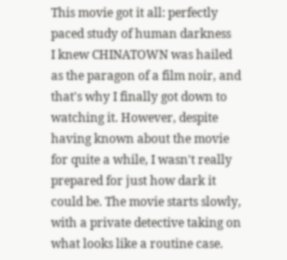This movie got it all: perfectly paced study of human darkness
I knew CHINATOWN was hailed as the paragon of a film noir, and that's why I finally got down to watching it. However, despite having known about the movie for quite a while, I wasn't really prepared for just how dark it could be. The movie starts slowly, with a private detective taking on what looks like a routine case.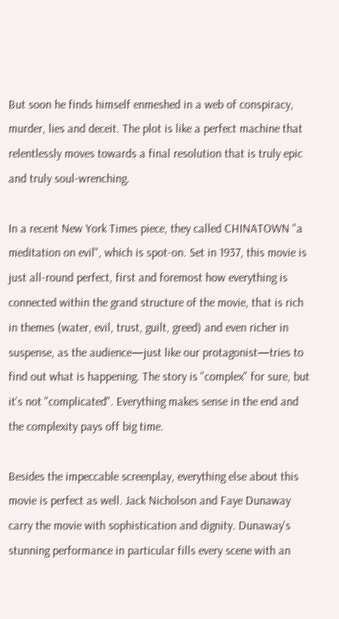But soon he finds himself enmeshed in a web of conspiracy, murder, lies and deceit. The plot is like a perfect machine that relentlessly moves towards a final resolution that is truly epic and truly soul-wrenching.

In a recent New York Times piece, they called CHINATOWN "a meditation on evil", which is spot-on. Set in 1937, this movie is just all-round perfect, first and foremost how everything is connected within the grand structure of the movie, that is rich in themes (water, evil, trust, guilt, greed) and even richer in suspense, as the audience—just like our protagonist—tries to find out what is happening. The story is "complex" for sure, but it's not "complicated". Everything makes sense in the end and the complexity pays off big time.

Besides the impeccable screenplay, everything else about this movie is perfect as well. Jack Nicholson and Faye Dunaway carry the movie with sophistication and dignity. Dunaway's stunning performance in particular fills every scene with an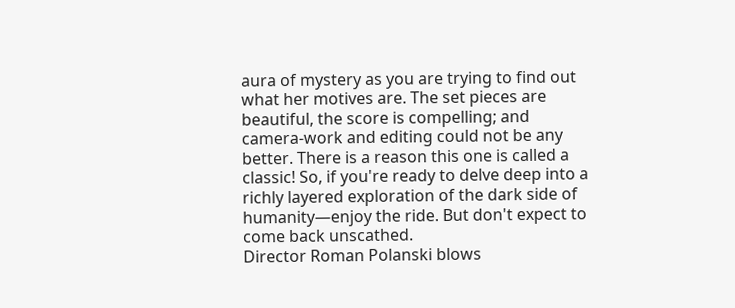aura of mystery as you are trying to find out what her motives are. The set pieces are beautiful, the score is compelling; and camera-work and editing could not be any better. There is a reason this one is called a classic! So, if you're ready to delve deep into a richly layered exploration of the dark side of humanity—enjoy the ride. But don't expect to come back unscathed.
Director Roman Polanski blows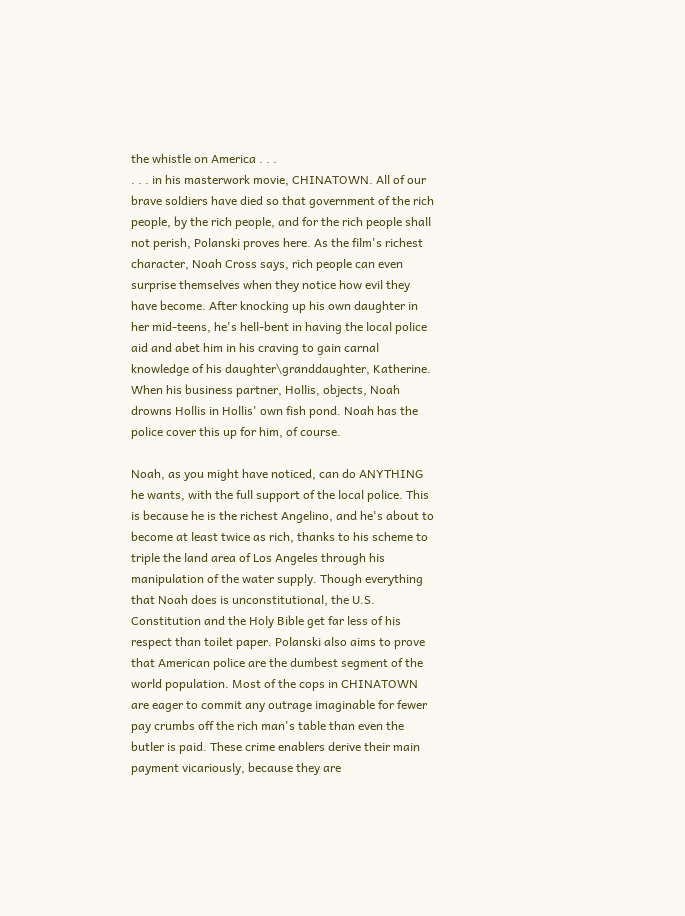the whistle on America . . .
. . . in his masterwork movie, CHINATOWN. All of our brave soldiers have died so that government of the rich people, by the rich people, and for the rich people shall not perish, Polanski proves here. As the film's richest character, Noah Cross says, rich people can even surprise themselves when they notice how evil they have become. After knocking up his own daughter in her mid-teens, he's hell-bent in having the local police aid and abet him in his craving to gain carnal knowledge of his daughter\granddaughter, Katherine. When his business partner, Hollis, objects, Noah drowns Hollis in Hollis' own fish pond. Noah has the police cover this up for him, of course.

Noah, as you might have noticed, can do ANYTHING he wants, with the full support of the local police. This is because he is the richest Angelino, and he's about to become at least twice as rich, thanks to his scheme to triple the land area of Los Angeles through his manipulation of the water supply. Though everything that Noah does is unconstitutional, the U.S. Constitution and the Holy Bible get far less of his respect than toilet paper. Polanski also aims to prove that American police are the dumbest segment of the world population. Most of the cops in CHINATOWN are eager to commit any outrage imaginable for fewer pay crumbs off the rich man's table than even the butler is paid. These crime enablers derive their main payment vicariously, because they are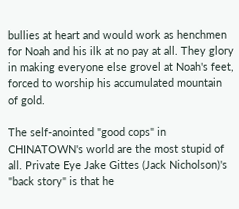bullies at heart and would work as henchmen for Noah and his ilk at no pay at all. They glory in making everyone else grovel at Noah's feet, forced to worship his accumulated mountain of gold.

The self-anointed "good cops" in CHINATOWN's world are the most stupid of all. Private Eye Jake Gittes (Jack Nicholson)'s "back story" is that he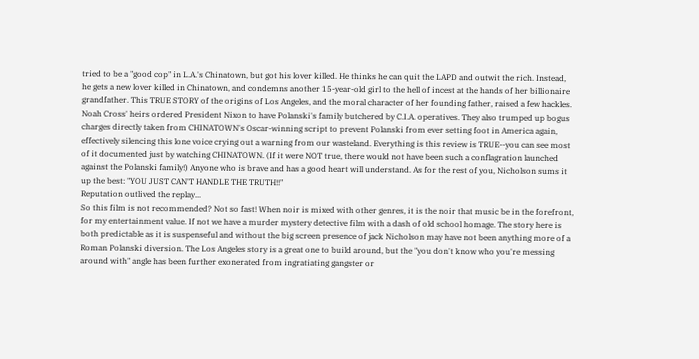tried to be a "good cop" in L.A.'s Chinatown, but got his lover killed. He thinks he can quit the LAPD and outwit the rich. Instead, he gets a new lover killed in Chinatown, and condemns another 15-year-old girl to the hell of incest at the hands of her billionaire grandfather. This TRUE STORY of the origins of Los Angeles, and the moral character of her founding father, raised a few hackles. Noah Cross' heirs ordered President Nixon to have Polanski's family butchered by C.I.A. operatives. They also trumped up bogus charges directly taken from CHINATOWN's Oscar-winning script to prevent Polanski from ever setting foot in America again, effectively silencing this lone voice crying out a warning from our wasteland. Everything is this review is TRUE--you can see most of it documented just by watching CHINATOWN. (If it were NOT true, there would not have been such a conflagration launched against the Polanski family!) Anyone who is brave and has a good heart will understand. As for the rest of you, Nicholson sums it up the best: "YOU JUST CAN'T HANDLE THE TRUTH!!"
Reputation outlived the replay...
So this film is not recommended? Not so fast! When noir is mixed with other genres, it is the noir that music be in the forefront, for my entertainment value. If not we have a murder mystery detective film with a dash of old school homage. The story here is both predictable as it is suspenseful and without the big screen presence of jack Nicholson may have not been anything more of a Roman Polanski diversion. The Los Angeles story is a great one to build around, but the "you don't know who you're messing around with" angle has been further exonerated from ingratiating gangster or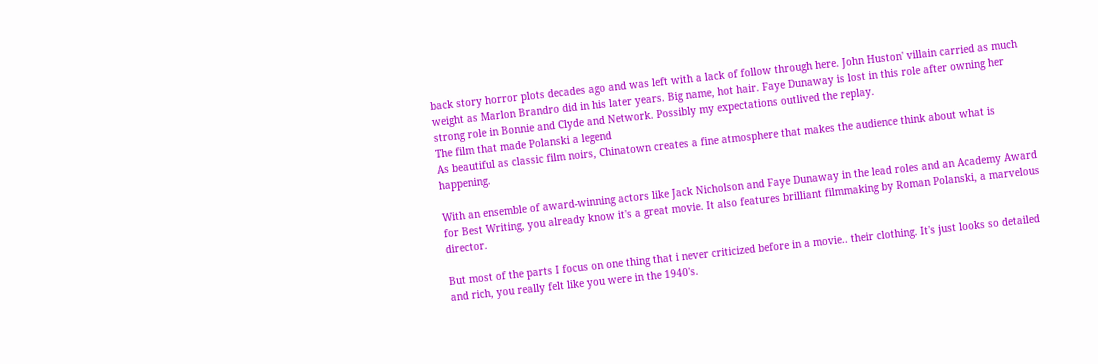back story horror plots decades ago and was left with a lack of follow through here. John Huston' villain carried as much weight as Marlon Brandro did in his later years. Big name, hot hair. Faye Dunaway is lost in this role after owning her strong role in Bonnie and Clyde and Network. Possibly my expectations outlived the replay.
The film that made Polanski a legend
As beautiful as classic film noirs, Chinatown creates a fine atmosphere that makes the audience think about what is happening.

With an ensemble of award-winning actors like Jack Nicholson and Faye Dunaway in the lead roles and an Academy Award for Best Writing, you already know it's a great movie. It also features brilliant filmmaking by Roman Polanski, a marvelous director.

But most of the parts I focus on one thing that i never criticized before in a movie.. their clothing. It's just looks so detailed and rich, you really felt like you were in the 1940's.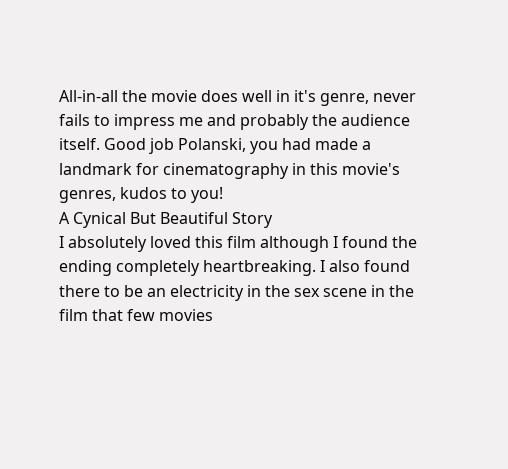All-in-all the movie does well in it's genre, never fails to impress me and probably the audience itself. Good job Polanski, you had made a landmark for cinematography in this movie's genres, kudos to you!
A Cynical But Beautiful Story
I absolutely loved this film although I found the ending completely heartbreaking. I also found there to be an electricity in the sex scene in the film that few movies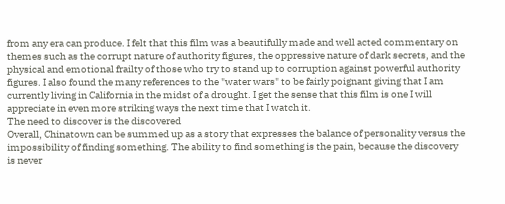from any era can produce. I felt that this film was a beautifully made and well acted commentary on themes such as the corrupt nature of authority figures, the oppressive nature of dark secrets, and the physical and emotional frailty of those who try to stand up to corruption against powerful authority figures. I also found the many references to the "water wars" to be fairly poignant giving that I am currently living in California in the midst of a drought. I get the sense that this film is one I will appreciate in even more striking ways the next time that I watch it.
The need to discover is the discovered
Overall, Chinatown can be summed up as a story that expresses the balance of personality versus the impossibility of finding something. The ability to find something is the pain, because the discovery is never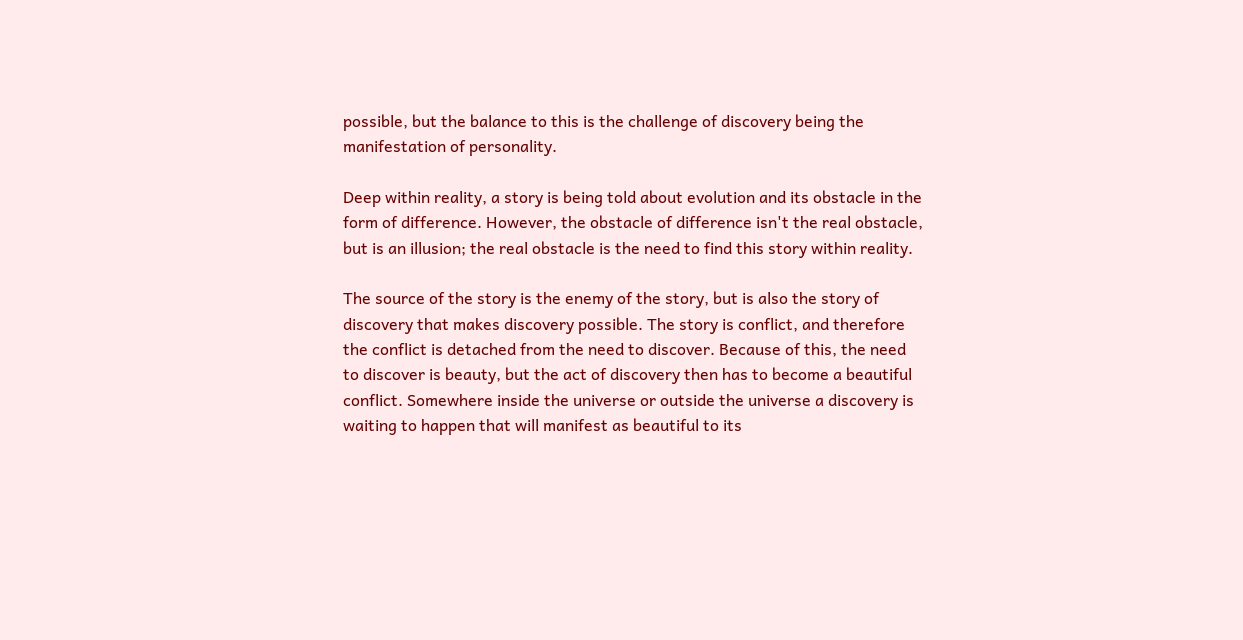possible, but the balance to this is the challenge of discovery being the manifestation of personality.

Deep within reality, a story is being told about evolution and its obstacle in the form of difference. However, the obstacle of difference isn't the real obstacle, but is an illusion; the real obstacle is the need to find this story within reality.

The source of the story is the enemy of the story, but is also the story of discovery that makes discovery possible. The story is conflict, and therefore the conflict is detached from the need to discover. Because of this, the need to discover is beauty, but the act of discovery then has to become a beautiful conflict. Somewhere inside the universe or outside the universe a discovery is waiting to happen that will manifest as beautiful to its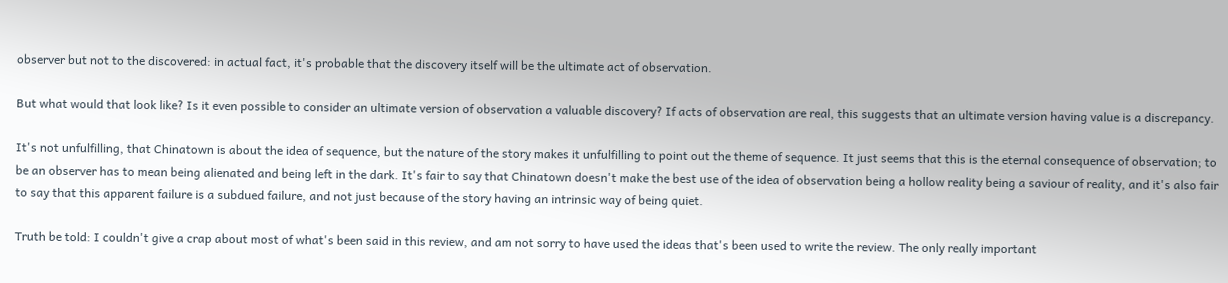observer but not to the discovered: in actual fact, it's probable that the discovery itself will be the ultimate act of observation.

But what would that look like? Is it even possible to consider an ultimate version of observation a valuable discovery? If acts of observation are real, this suggests that an ultimate version having value is a discrepancy.

It's not unfulfilling, that Chinatown is about the idea of sequence, but the nature of the story makes it unfulfilling to point out the theme of sequence. It just seems that this is the eternal consequence of observation; to be an observer has to mean being alienated and being left in the dark. It's fair to say that Chinatown doesn't make the best use of the idea of observation being a hollow reality being a saviour of reality, and it's also fair to say that this apparent failure is a subdued failure, and not just because of the story having an intrinsic way of being quiet.

Truth be told: I couldn't give a crap about most of what's been said in this review, and am not sorry to have used the ideas that's been used to write the review. The only really important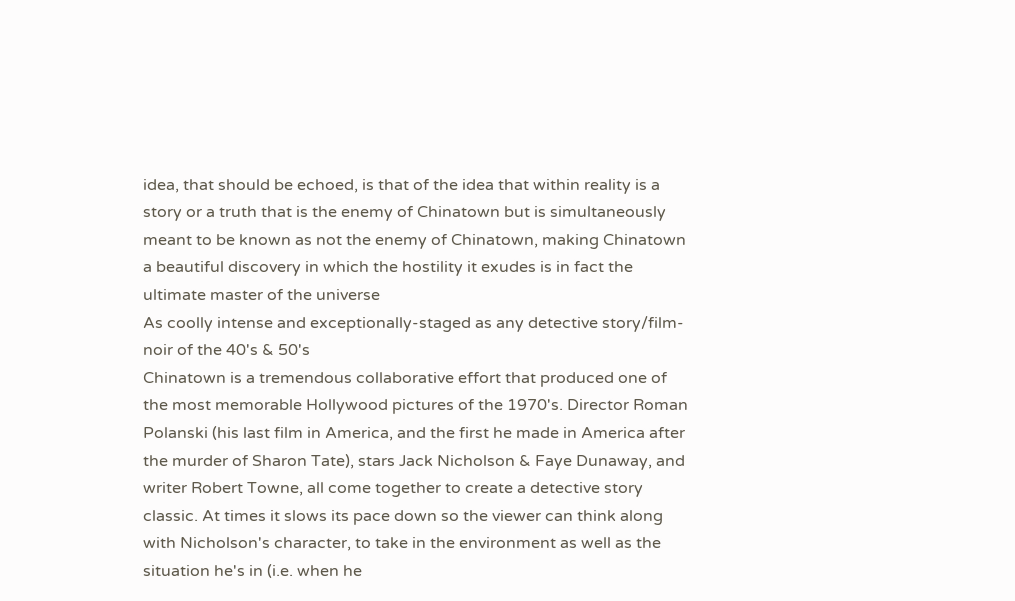idea, that should be echoed, is that of the idea that within reality is a story or a truth that is the enemy of Chinatown but is simultaneously meant to be known as not the enemy of Chinatown, making Chinatown a beautiful discovery in which the hostility it exudes is in fact the ultimate master of the universe
As coolly intense and exceptionally-staged as any detective story/film-noir of the 40's & 50's
Chinatown is a tremendous collaborative effort that produced one of the most memorable Hollywood pictures of the 1970's. Director Roman Polanski (his last film in America, and the first he made in America after the murder of Sharon Tate), stars Jack Nicholson & Faye Dunaway, and writer Robert Towne, all come together to create a detective story classic. At times it slows its pace down so the viewer can think along with Nicholson's character, to take in the environment as well as the situation he's in (i.e. when he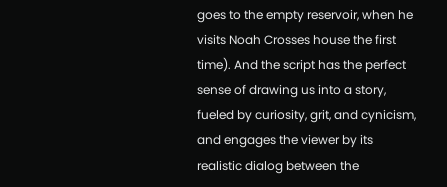goes to the empty reservoir, when he visits Noah Crosses house the first time). And the script has the perfect sense of drawing us into a story, fueled by curiosity, grit, and cynicism, and engages the viewer by its realistic dialog between the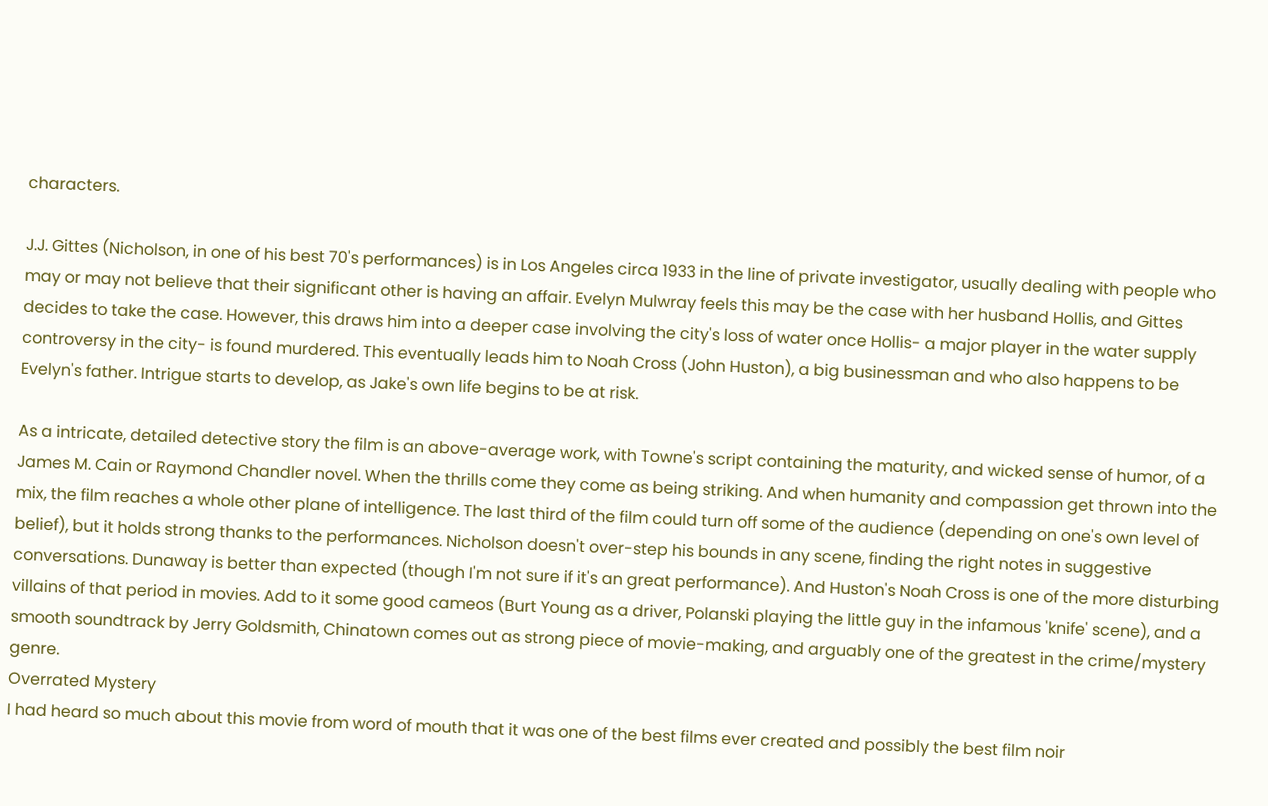characters.

J.J. Gittes (Nicholson, in one of his best 70's performances) is in Los Angeles circa 1933 in the line of private investigator, usually dealing with people who may or may not believe that their significant other is having an affair. Evelyn Mulwray feels this may be the case with her husband Hollis, and Gittes decides to take the case. However, this draws him into a deeper case involving the city's loss of water once Hollis- a major player in the water supply controversy in the city- is found murdered. This eventually leads him to Noah Cross (John Huston), a big businessman and who also happens to be Evelyn's father. Intrigue starts to develop, as Jake's own life begins to be at risk.

As a intricate, detailed detective story the film is an above-average work, with Towne's script containing the maturity, and wicked sense of humor, of a James M. Cain or Raymond Chandler novel. When the thrills come they come as being striking. And when humanity and compassion get thrown into the mix, the film reaches a whole other plane of intelligence. The last third of the film could turn off some of the audience (depending on one's own level of belief), but it holds strong thanks to the performances. Nicholson doesn't over-step his bounds in any scene, finding the right notes in suggestive conversations. Dunaway is better than expected (though I'm not sure if it's an great performance). And Huston's Noah Cross is one of the more disturbing villains of that period in movies. Add to it some good cameos (Burt Young as a driver, Polanski playing the little guy in the infamous 'knife' scene), and a smooth soundtrack by Jerry Goldsmith, Chinatown comes out as strong piece of movie-making, and arguably one of the greatest in the crime/mystery genre.
Overrated Mystery
I had heard so much about this movie from word of mouth that it was one of the best films ever created and possibly the best film noir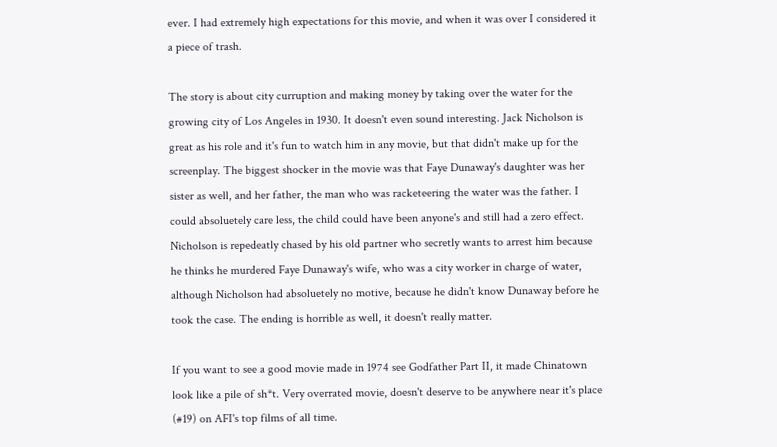ever. I had extremely high expectations for this movie, and when it was over I considered it a piece of trash.

The story is about city curruption and making money by taking over the water for the growing city of Los Angeles in 1930. It doesn't even sound interesting. Jack Nicholson is great as his role and it's fun to watch him in any movie, but that didn't make up for the screenplay. The biggest shocker in the movie was that Faye Dunaway's daughter was her sister as well, and her father, the man who was racketeering the water was the father. I could absoluetely care less, the child could have been anyone's and still had a zero effect. Nicholson is repedeatly chased by his old partner who secretly wants to arrest him because he thinks he murdered Faye Dunaway's wife, who was a city worker in charge of water, although Nicholson had absoluetely no motive, because he didn't know Dunaway before he took the case. The ending is horrible as well, it doesn't really matter.

If you want to see a good movie made in 1974 see Godfather Part II, it made Chinatown look like a pile of sh*t. Very overrated movie, doesn't deserve to be anywhere near it's place (#19) on AFI's top films of all time.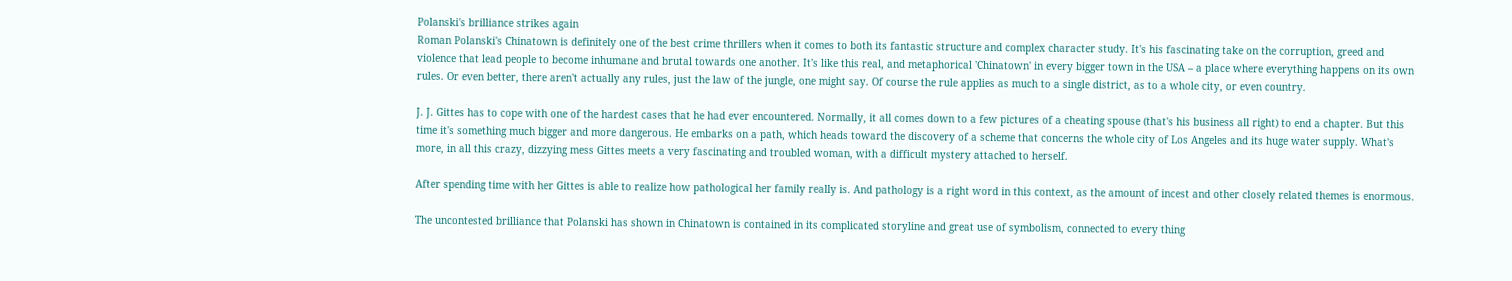Polanski's brilliance strikes again
Roman Polanski's Chinatown is definitely one of the best crime thrillers when it comes to both its fantastic structure and complex character study. It's his fascinating take on the corruption, greed and violence that lead people to become inhumane and brutal towards one another. It's like this real, and metaphorical 'Chinatown' in every bigger town in the USA – a place where everything happens on its own rules. Or even better, there aren't actually any rules, just the law of the jungle, one might say. Of course the rule applies as much to a single district, as to a whole city, or even country.

J. J. Gittes has to cope with one of the hardest cases that he had ever encountered. Normally, it all comes down to a few pictures of a cheating spouse (that's his business all right) to end a chapter. But this time it's something much bigger and more dangerous. He embarks on a path, which heads toward the discovery of a scheme that concerns the whole city of Los Angeles and its huge water supply. What's more, in all this crazy, dizzying mess Gittes meets a very fascinating and troubled woman, with a difficult mystery attached to herself.

After spending time with her Gittes is able to realize how pathological her family really is. And pathology is a right word in this context, as the amount of incest and other closely related themes is enormous.

The uncontested brilliance that Polanski has shown in Chinatown is contained in its complicated storyline and great use of symbolism, connected to every thing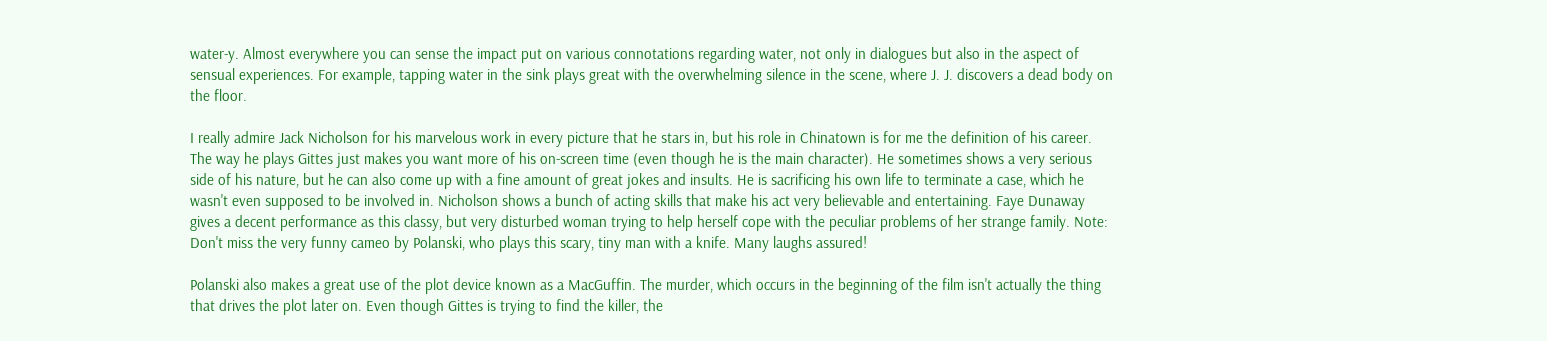water-y. Almost everywhere you can sense the impact put on various connotations regarding water, not only in dialogues but also in the aspect of sensual experiences. For example, tapping water in the sink plays great with the overwhelming silence in the scene, where J. J. discovers a dead body on the floor.

I really admire Jack Nicholson for his marvelous work in every picture that he stars in, but his role in Chinatown is for me the definition of his career. The way he plays Gittes just makes you want more of his on-screen time (even though he is the main character). He sometimes shows a very serious side of his nature, but he can also come up with a fine amount of great jokes and insults. He is sacrificing his own life to terminate a case, which he wasn't even supposed to be involved in. Nicholson shows a bunch of acting skills that make his act very believable and entertaining. Faye Dunaway gives a decent performance as this classy, but very disturbed woman trying to help herself cope with the peculiar problems of her strange family. Note: Don't miss the very funny cameo by Polanski, who plays this scary, tiny man with a knife. Many laughs assured!

Polanski also makes a great use of the plot device known as a MacGuffin. The murder, which occurs in the beginning of the film isn't actually the thing that drives the plot later on. Even though Gittes is trying to find the killer, the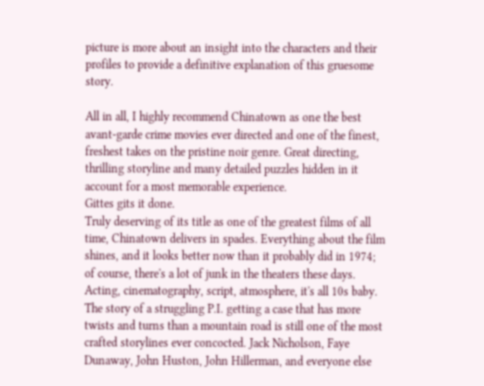picture is more about an insight into the characters and their profiles to provide a definitive explanation of this gruesome story.

All in all, I highly recommend Chinatown as one the best avant-garde crime movies ever directed and one of the finest, freshest takes on the pristine noir genre. Great directing, thrilling storyline and many detailed puzzles hidden in it account for a most memorable experience.
Gittes gits it done.
Truly deserving of its title as one of the greatest films of all time, Chinatown delivers in spades. Everything about the film shines, and it looks better now than it probably did in 1974; of course, there's a lot of junk in the theaters these days. Acting, cinematography, script, atmosphere, it's all 10s baby. The story of a struggling P.I. getting a case that has more twists and turns than a mountain road is still one of the most crafted storylines ever concocted. Jack Nicholson, Faye Dunaway, John Huston, John Hillerman, and everyone else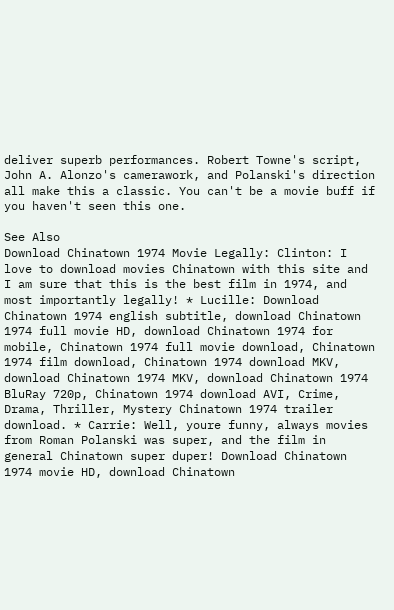deliver superb performances. Robert Towne's script, John A. Alonzo's camerawork, and Polanski's direction all make this a classic. You can't be a movie buff if you haven't seen this one.

See Also
Download Chinatown 1974 Movie Legally: Clinton: I love to download movies Chinatown with this site and I am sure that this is the best film in 1974, and most importantly legally! * Lucille: Download Chinatown 1974 english subtitle, download Chinatown 1974 full movie HD, download Chinatown 1974 for mobile, Chinatown 1974 full movie download, Chinatown 1974 film download, Chinatown 1974 download MKV, download Chinatown 1974 MKV, download Chinatown 1974 BluRay 720p, Chinatown 1974 download AVI, Crime, Drama, Thriller, Mystery Chinatown 1974 trailer download. * Carrie: Well, youre funny, always movies from Roman Polanski was super, and the film in general Chinatown super duper! Download Chinatown 1974 movie HD, download Chinatown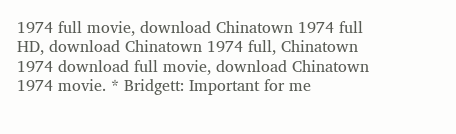1974 full movie, download Chinatown 1974 full HD, download Chinatown 1974 full, Chinatown 1974 download full movie, download Chinatown 1974 movie. * Bridgett: Important for me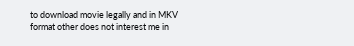to download movie legally and in MKV format other does not interest me in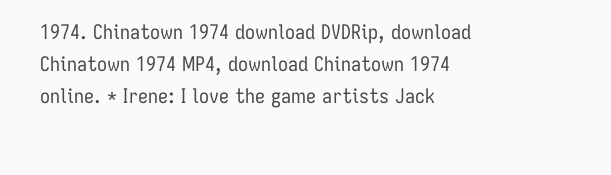1974. Chinatown 1974 download DVDRip, download Chinatown 1974 MP4, download Chinatown 1974 online. * Irene: I love the game artists Jack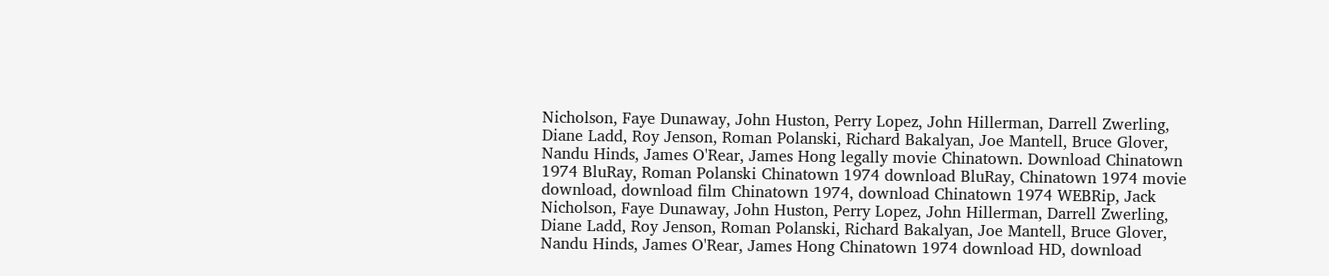Nicholson, Faye Dunaway, John Huston, Perry Lopez, John Hillerman, Darrell Zwerling, Diane Ladd, Roy Jenson, Roman Polanski, Richard Bakalyan, Joe Mantell, Bruce Glover, Nandu Hinds, James O'Rear, James Hong legally movie Chinatown. Download Chinatown 1974 BluRay, Roman Polanski Chinatown 1974 download BluRay, Chinatown 1974 movie download, download film Chinatown 1974, download Chinatown 1974 WEBRip, Jack Nicholson, Faye Dunaway, John Huston, Perry Lopez, John Hillerman, Darrell Zwerling, Diane Ladd, Roy Jenson, Roman Polanski, Richard Bakalyan, Joe Mantell, Bruce Glover, Nandu Hinds, James O'Rear, James Hong Chinatown 1974 download HD, download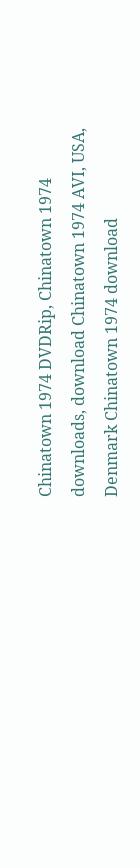Chinatown 1974 DVDRip, Chinatown 1974 downloads, download Chinatown 1974 AVI, USA, Denmark Chinatown 1974 download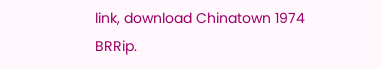link, download Chinatown 1974 BRRip.